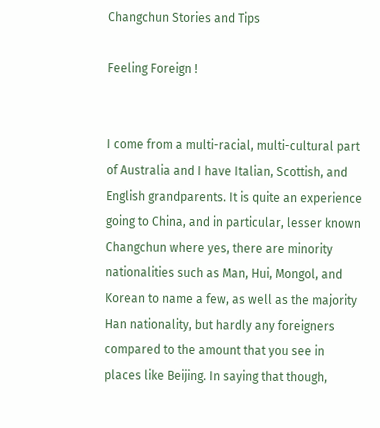Changchun Stories and Tips

Feeling Foreign !


I come from a multi-racial, multi-cultural part of Australia and I have Italian, Scottish, and English grandparents. It is quite an experience going to China, and in particular, lesser known Changchun where yes, there are minority nationalities such as Man, Hui, Mongol, and Korean to name a few, as well as the majority Han nationality, but hardly any foreigners compared to the amount that you see in places like Beijing. In saying that though,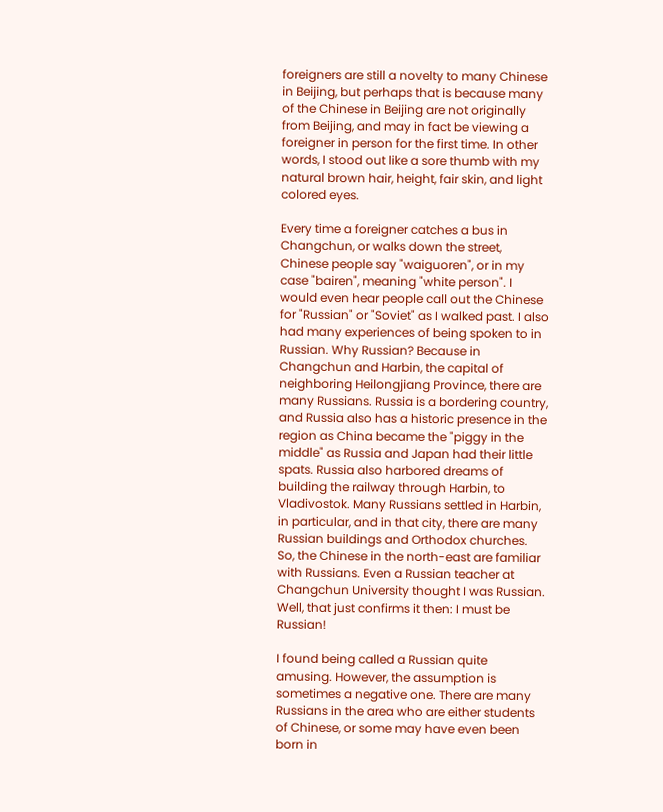foreigners are still a novelty to many Chinese in Beijing, but perhaps that is because many of the Chinese in Beijing are not originally from Beijing, and may in fact be viewing a foreigner in person for the first time. In other words, I stood out like a sore thumb with my natural brown hair, height, fair skin, and light colored eyes.

Every time a foreigner catches a bus in Changchun, or walks down the street, Chinese people say "waiguoren", or in my case "bairen", meaning "white person". I would even hear people call out the Chinese for "Russian" or "Soviet" as I walked past. I also had many experiences of being spoken to in Russian. Why Russian? Because in Changchun and Harbin, the capital of neighboring Heilongjiang Province, there are many Russians. Russia is a bordering country, and Russia also has a historic presence in the region as China became the "piggy in the middle" as Russia and Japan had their little spats. Russia also harbored dreams of building the railway through Harbin, to Vladivostok. Many Russians settled in Harbin, in particular, and in that city, there are many Russian buildings and Orthodox churches. So, the Chinese in the north-east are familiar with Russians. Even a Russian teacher at Changchun University thought I was Russian. Well, that just confirms it then: I must be Russian!

I found being called a Russian quite amusing. However, the assumption is sometimes a negative one. There are many Russians in the area who are either students of Chinese, or some may have even been born in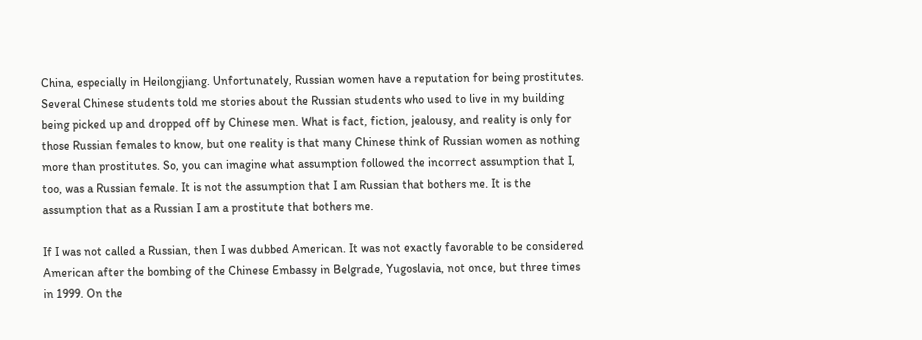China, especially in Heilongjiang. Unfortunately, Russian women have a reputation for being prostitutes. Several Chinese students told me stories about the Russian students who used to live in my building being picked up and dropped off by Chinese men. What is fact, fiction, jealousy, and reality is only for those Russian females to know, but one reality is that many Chinese think of Russian women as nothing more than prostitutes. So, you can imagine what assumption followed the incorrect assumption that I, too, was a Russian female. It is not the assumption that I am Russian that bothers me. It is the assumption that as a Russian I am a prostitute that bothers me.

If I was not called a Russian, then I was dubbed American. It was not exactly favorable to be considered American after the bombing of the Chinese Embassy in Belgrade, Yugoslavia, not once, but three times in 1999. On the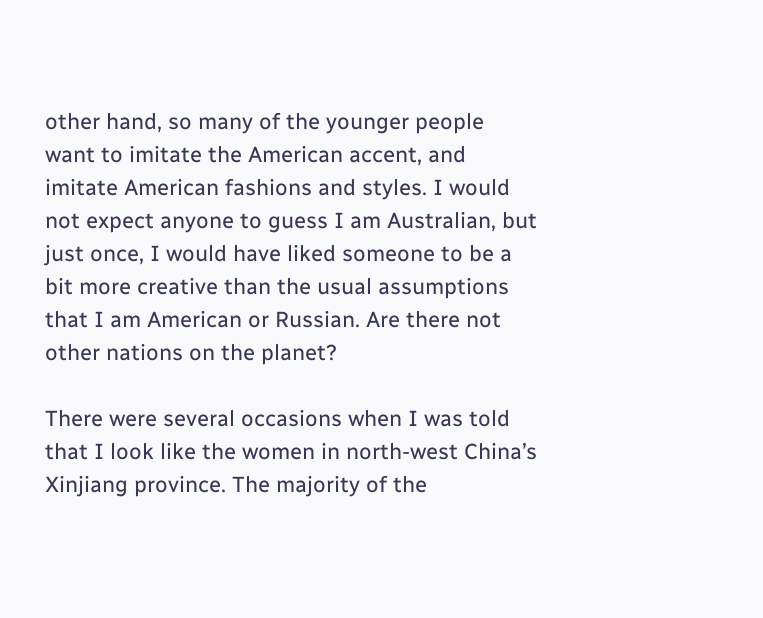other hand, so many of the younger people want to imitate the American accent, and imitate American fashions and styles. I would not expect anyone to guess I am Australian, but just once, I would have liked someone to be a bit more creative than the usual assumptions that I am American or Russian. Are there not other nations on the planet?

There were several occasions when I was told that I look like the women in north-west China’s Xinjiang province. The majority of the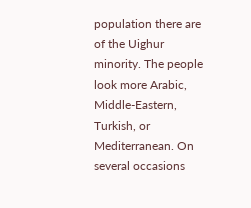population there are of the Uighur minority. The people look more Arabic, Middle-Eastern, Turkish, or Mediterranean. On several occasions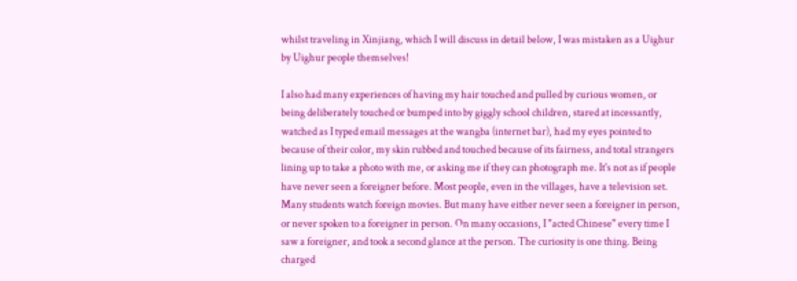whilst traveling in Xinjiang, which I will discuss in detail below, I was mistaken as a Uighur by Uighur people themselves!

I also had many experiences of having my hair touched and pulled by curious women, or being deliberately touched or bumped into by giggly school children, stared at incessantly, watched as I typed email messages at the wangba (internet bar), had my eyes pointed to because of their color, my skin rubbed and touched because of its fairness, and total strangers lining up to take a photo with me, or asking me if they can photograph me. It's not as if people have never seen a foreigner before. Most people, even in the villages, have a television set. Many students watch foreign movies. But many have either never seen a foreigner in person, or never spoken to a foreigner in person. On many occasions, I "acted Chinese" every time I saw a foreigner, and took a second glance at the person. The curiosity is one thing. Being charged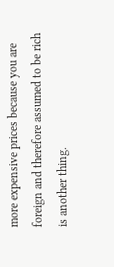more expensive prices because you are foreign and therefore assumed to be rich is another thing.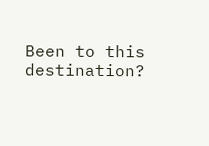Been to this destination?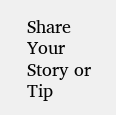Share Your Story or Tip